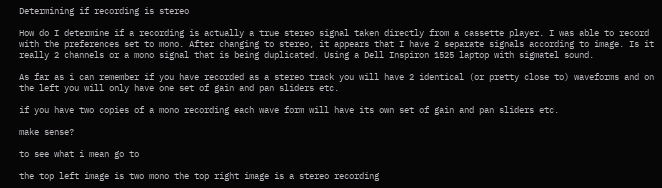Determining if recording is stereo

How do I determine if a recording is actually a true stereo signal taken directly from a cassette player. I was able to record with the preferences set to mono. After changing to stereo, it appears that I have 2 separate signals according to image. Is it really 2 channels or a mono signal that is being duplicated. Using a Dell Inspiron 1525 laptop with sigmatel sound.

As far as i can remember if you have recorded as a stereo track you will have 2 identical (or pretty close to) waveforms and on the left you will only have one set of gain and pan sliders etc.

if you have two copies of a mono recording each wave form will have its own set of gain and pan sliders etc.

make sense?

to see what i mean go to

the top left image is two mono the top right image is a stereo recording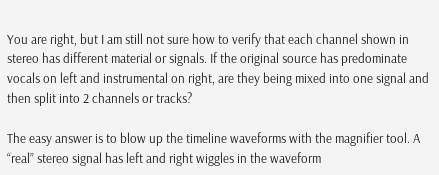You are right, but I am still not sure how to verify that each channel shown in stereo has different material or signals. If the original source has predominate vocals on left and instrumental on right, are they being mixed into one signal and then split into 2 channels or tracks?

The easy answer is to blow up the timeline waveforms with the magnifier tool. A “real” stereo signal has left and right wiggles in the waveform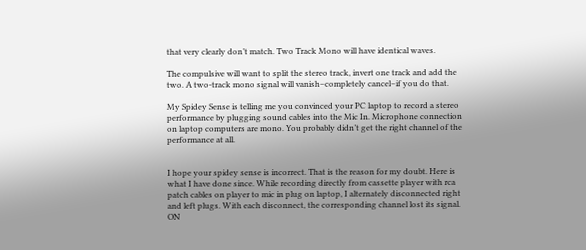that very clearly don’t match. Two Track Mono will have identical waves.

The compulsive will want to split the stereo track, invert one track and add the two. A two-track mono signal will vanish–completely cancel–if you do that.

My Spidey Sense is telling me you convinced your PC laptop to record a stereo performance by plugging sound cables into the Mic In. Microphone connection on laptop computers are mono. You probably didn’t get the right channel of the performance at all.


I hope your spidey sense is incorrect. That is the reason for my doubt. Here is what I have done since. While recording directly from cassette player with rca patch cables on player to mic in plug on laptop, I alternately disconnected right and left plugs. With each disconnect, the corresponding channel lost its signal. ON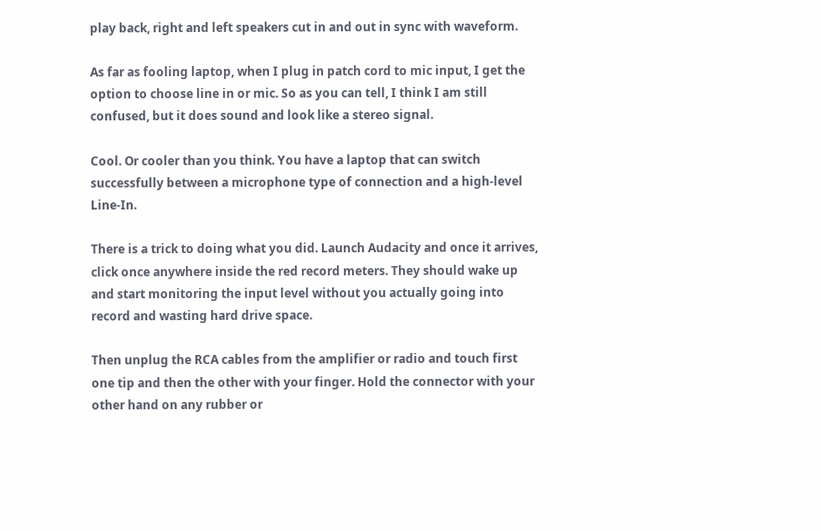play back, right and left speakers cut in and out in sync with waveform.

As far as fooling laptop, when I plug in patch cord to mic input, I get the option to choose line in or mic. So as you can tell, I think I am still confused, but it does sound and look like a stereo signal.

Cool. Or cooler than you think. You have a laptop that can switch successfully between a microphone type of connection and a high-level Line-In.

There is a trick to doing what you did. Launch Audacity and once it arrives, click once anywhere inside the red record meters. They should wake up and start monitoring the input level without you actually going into record and wasting hard drive space.

Then unplug the RCA cables from the amplifier or radio and touch first one tip and then the other with your finger. Hold the connector with your other hand on any rubber or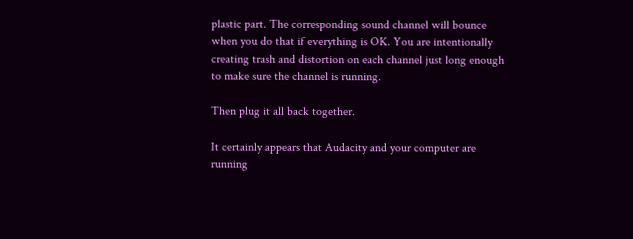plastic part. The corresponding sound channel will bounce when you do that if everything is OK. You are intentionally creating trash and distortion on each channel just long enough to make sure the channel is running.

Then plug it all back together.

It certainly appears that Audacity and your computer are running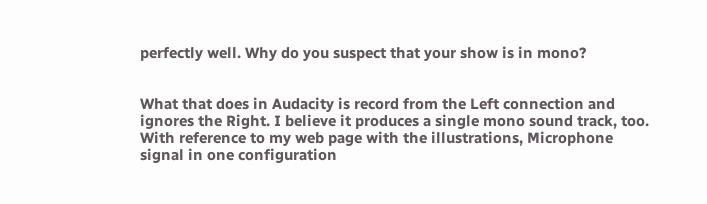perfectly well. Why do you suspect that your show is in mono?


What that does in Audacity is record from the Left connection and ignores the Right. I believe it produces a single mono sound track, too. With reference to my web page with the illustrations, Microphone signal in one configuration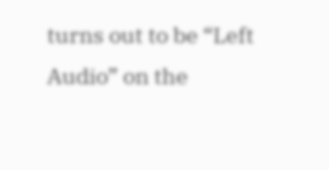turns out to be “Left Audio” on the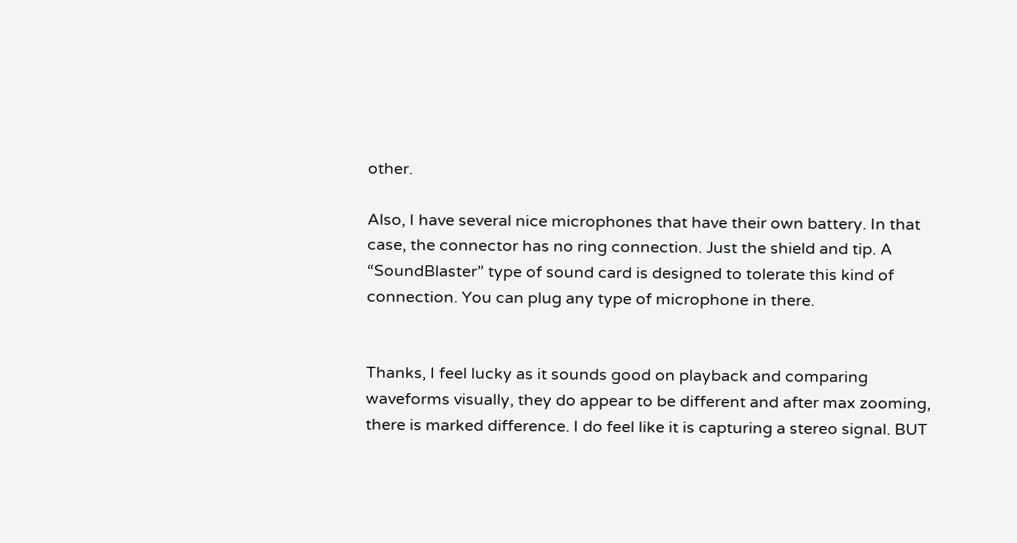other.

Also, I have several nice microphones that have their own battery. In that case, the connector has no ring connection. Just the shield and tip. A “SoundBlaster” type of sound card is designed to tolerate this kind of connection. You can plug any type of microphone in there.


Thanks, I feel lucky as it sounds good on playback and comparing waveforms visually, they do appear to be different and after max zooming, there is marked difference. I do feel like it is capturing a stereo signal. BUT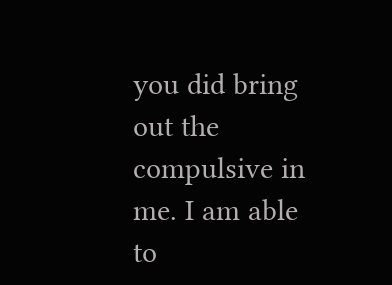you did bring out the compulsive in me. I am able to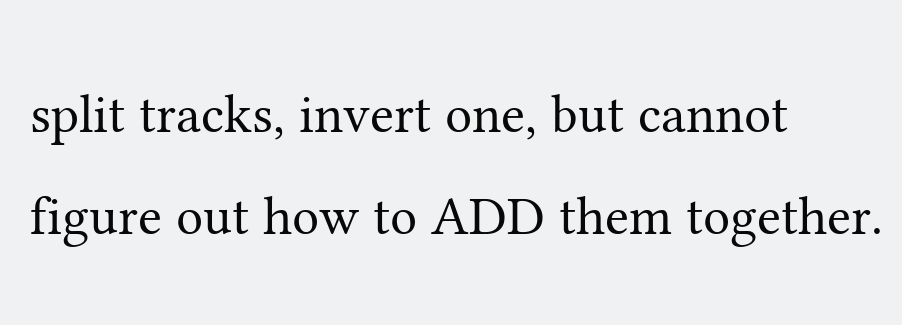split tracks, invert one, but cannot figure out how to ADD them together.